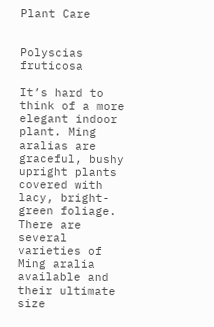Plant Care


Polyscias fruticosa

It’s hard to think of a more elegant indoor plant. Ming aralias are graceful, bushy upright plants covered with lacy, bright-green foliage. There are several varieties of Ming aralia available and their ultimate size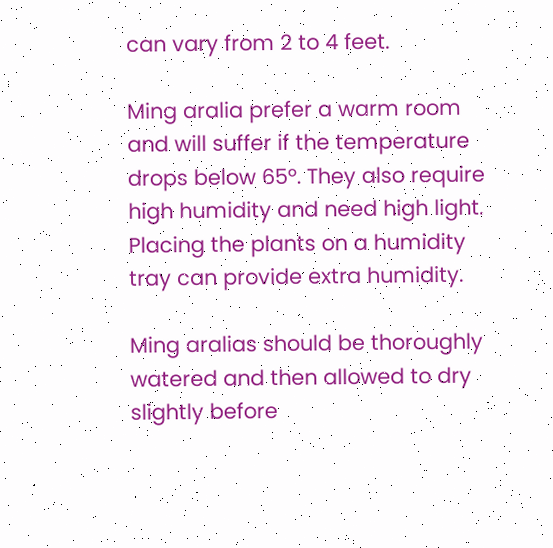can vary from 2 to 4 feet.

Ming aralia prefer a warm room and will suffer if the temperature drops below 65º. They also require high humidity and need high light. Placing the plants on a humidity tray can provide extra humidity.

Ming aralias should be thoroughly watered and then allowed to dry slightly before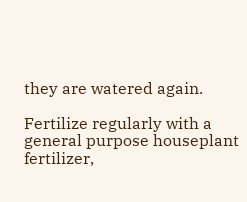they are watered again.

Fertilize regularly with a general purpose houseplant fertilizer,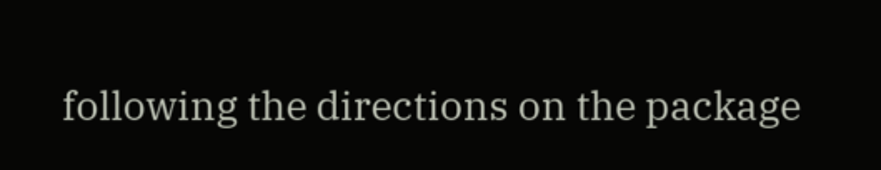following the directions on the package